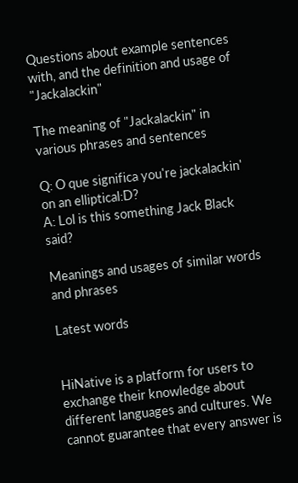Questions about example sentences with, and the definition and usage of "Jackalackin"

The meaning of "Jackalackin" in various phrases and sentences

Q: O que significa you're jackalackin' on an elliptical:D?
A: Lol is this something Jack Black said?

Meanings and usages of similar words and phrases

Latest words


HiNative is a platform for users to exchange their knowledge about different languages and cultures. We cannot guarantee that every answer is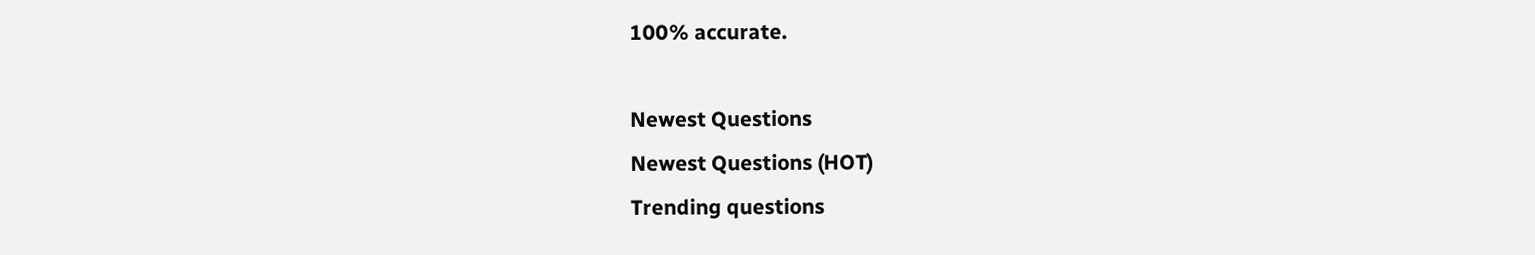100% accurate.

Newest Questions
Newest Questions (HOT)
Trending questions